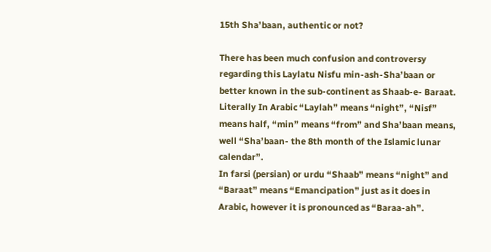15th Sha’baan, authentic or not?

There has been much confusion and controversy regarding this Laylatu Nisfu min-ash-Sha’baan or better known in the sub-continent as Shaab-e- Baraat. Literally In Arabic “Laylah” means “night”, “Nisf” means half, “min” means “from” and Sha’baan means, well “Sha’baan- the 8th month of the Islamic lunar calendar”.
In farsi (persian) or urdu “Shaab” means “night” and “Baraat” means “Emancipation” just as it does in Arabic, however it is pronounced as “Baraa-ah”.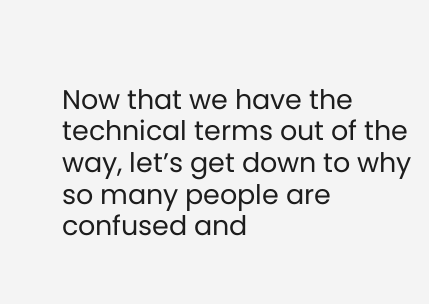Now that we have the technical terms out of the way, let’s get down to why so many people are confused and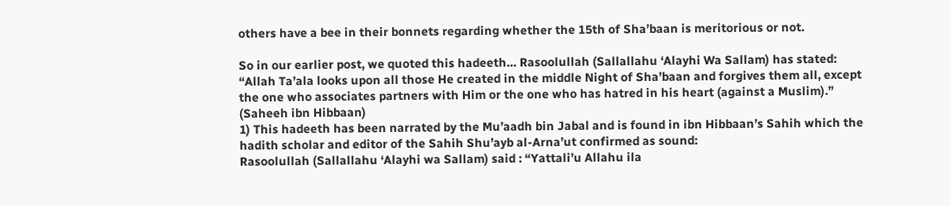others have a bee in their bonnets regarding whether the 15th of Sha’baan is meritorious or not.

So in our earlier post, we quoted this hadeeth… Rasoolullah (Sallallahu ‘Alayhi Wa Sallam) has stated: “Allah Ta’ala looks upon all those He created in the middle Night of Sha’baan and forgives them all, except the one who associates partners with Him or the one who has hatred in his heart (against a Muslim).” (Saheeh ibn Hibbaan)
1) This hadeeth has been narrated by the Mu’aadh bin Jabal and is found in ibn Hibbaan’s Sahih which the hadith scholar and editor of the Sahih Shu’ayb al-Arna’ut confirmed as sound:
Rasoolullah (Sallallahu ‘Alayhi wa Sallam) said : “Yattali’u Allahu ila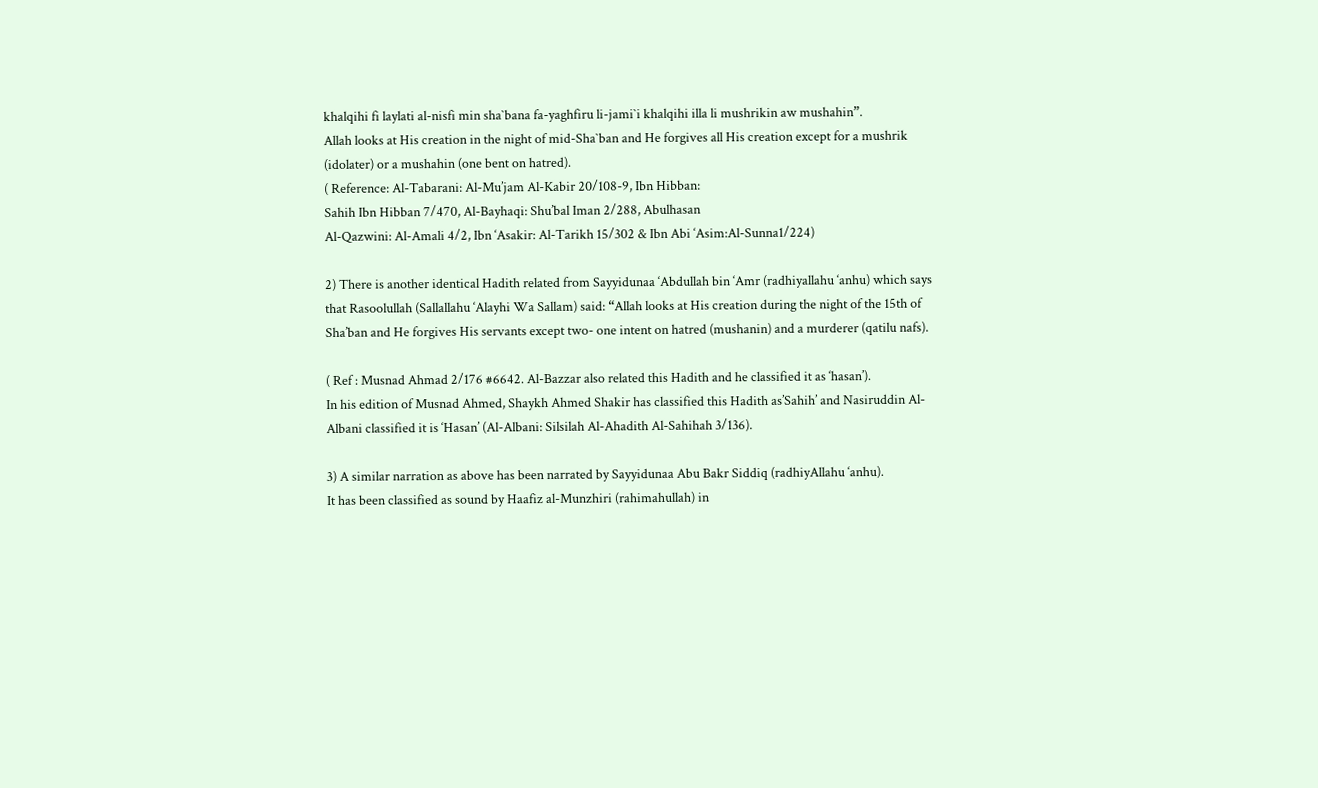khalqihi fi laylati al-nisfi min sha`bana fa-yaghfiru li-jami`i khalqihi illa li mushrikin aw mushahin”.
Allah looks at His creation in the night of mid-Sha`ban and He forgives all His creation except for a mushrik (idolater) or a mushahin (one bent on hatred).
( Reference: Al-Tabarani: Al-Mu’jam Al-Kabir 20/108-9, Ibn Hibban:
Sahih Ibn Hibban 7/470, Al-Bayhaqi: Shu’bal Iman 2/288, Abulhasan
Al-Qazwini: Al-Amali 4/2, Ibn ‘Asakir: Al-Tarikh 15/302 & Ibn Abi ‘Asim:Al-Sunna1/224)

2) There is another identical Hadith related from Sayyidunaa ‘Abdullah bin ‘Amr (radhiyallahu ‘anhu) which says that Rasoolullah (Sallallahu ‘Alayhi Wa Sallam) said: “Allah looks at His creation during the night of the 15th of Sha’ban and He forgives His servants except two- one intent on hatred (mushanin) and a murderer (qatilu nafs).

( Ref : Musnad Ahmad 2/176 #6642. Al-Bazzar also related this Hadith and he classified it as ‘hasan’).
In his edition of Musnad Ahmed, Shaykh Ahmed Shakir has classified this Hadith as’Sahih’ and Nasiruddin Al-Albani classified it is ‘Hasan’ (Al-Albani: Silsilah Al-Ahadith Al-Sahihah 3/136).

3) A similar narration as above has been narrated by Sayyidunaa Abu Bakr Siddiq (radhiyAllahu ‘anhu).
It has been classified as sound by Haafiz al-Munzhiri (rahimahullah) in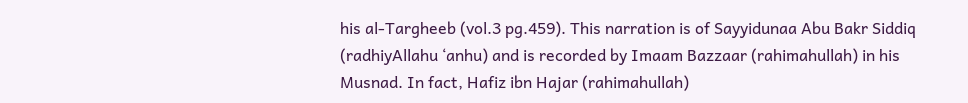his al-Targheeb (vol.3 pg.459). This narration is of Sayyidunaa Abu Bakr Siddiq (radhiyAllahu ‘anhu) and is recorded by Imaam Bazzaar (rahimahullah) in his Musnad. In fact, Hafiz ibn Hajar (rahimahullah)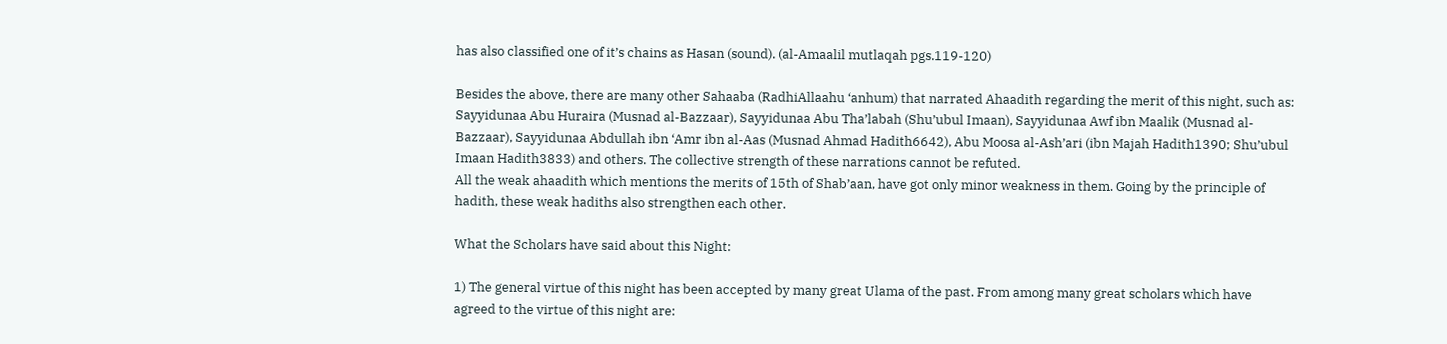has also classified one of it’s chains as Hasan (sound). (al-Amaalil mutlaqah pgs.119-120)

Besides the above, there are many other Sahaaba (RadhiAllaahu ‘anhum) that narrated Ahaadith regarding the merit of this night, such as: Sayyidunaa Abu Huraira (Musnad al-Bazzaar), Sayyidunaa Abu Tha’labah (Shu’ubul Imaan), Sayyidunaa Awf ibn Maalik (Musnad al-Bazzaar), Sayyidunaa Abdullah ibn ‘Amr ibn al-Aas (Musnad Ahmad Hadith6642), Abu Moosa al-Ash’ari (ibn Majah Hadith1390; Shu’ubul Imaan Hadith3833) and others. The collective strength of these narrations cannot be refuted.
All the weak ahaadith which mentions the merits of 15th of Shab’aan, have got only minor weakness in them. Going by the principle of hadith, these weak hadiths also strengthen each other.

What the Scholars have said about this Night:

1) The general virtue of this night has been accepted by many great Ulama of the past. From among many great scholars which have agreed to the virtue of this night are: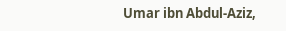Umar ibn Abdul-Aziz,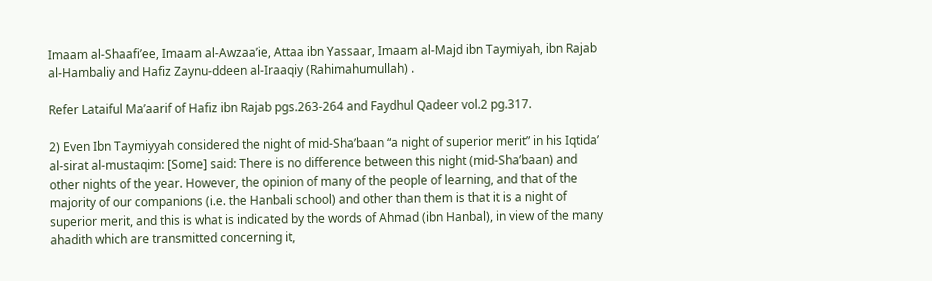Imaam al-Shaafi’ee, Imaam al-Awzaa’ie, Attaa ibn Yassaar, Imaam al-Majd ibn Taymiyah, ibn Rajab al-Hambaliy and Hafiz Zaynu-ddeen al-Iraaqiy (Rahimahumullah) .

Refer Lataiful Ma’aarif of Hafiz ibn Rajab pgs.263-264 and Faydhul Qadeer vol.2 pg.317.

2) Even Ibn Taymiyyah considered the night of mid-Sha’baan “a night of superior merit” in his Iqtida’ al-sirat al-mustaqim: [Some] said: There is no difference between this night (mid-Sha’baan) and other nights of the year. However, the opinion of many of the people of learning, and that of the majority of our companions (i.e. the Hanbali school) and other than them is that it is a night of superior merit, and this is what is indicated by the words of Ahmad (ibn Hanbal), in view of the many ahadith which are transmitted concerning it,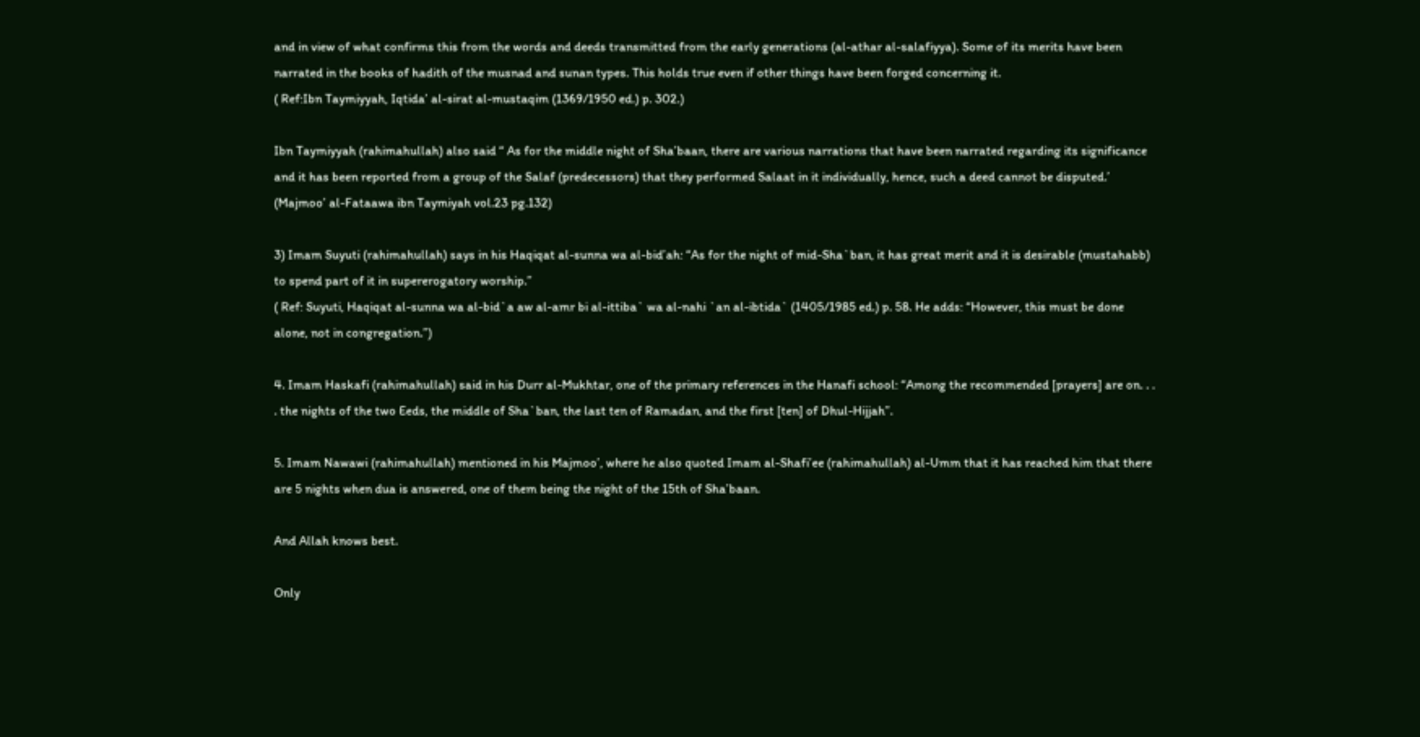and in view of what confirms this from the words and deeds transmitted from the early generations (al-athar al-salafiyya). Some of its merits have been narrated in the books of hadith of the musnad and sunan types. This holds true even if other things have been forged concerning it.
( Ref:Ibn Taymiyyah, Iqtida’ al-sirat al-mustaqim (1369/1950 ed.) p. 302.)

Ibn Taymiyyah (rahimahullah) also said “ As for the middle night of Sha’baan, there are various narrations that have been narrated regarding its significance and it has been reported from a group of the Salaf (predecessors) that they performed Salaat in it individually, hence, such a deed cannot be disputed.’
(Majmoo’ al-Fataawa ibn Taymiyah vol.23 pg.132)

3) Imam Suyuti (rahimahullah) says in his Haqiqat al-sunna wa al-bid’ah: “As for the night of mid-Sha`ban, it has great merit and it is desirable (mustahabb) to spend part of it in supererogatory worship.”
( Ref: Suyuti, Haqiqat al-sunna wa al-bid`a aw al-amr bi al-ittiba` wa al-nahi `an al-ibtida` (1405/1985 ed.) p. 58. He adds: “However, this must be done alone, not in congregation.”)

4. Imam Haskafi (rahimahullah) said in his Durr al-Mukhtar, one of the primary references in the Hanafi school: “Among the recommended [prayers] are on. . . . the nights of the two Eeds, the middle of Sha`ban, the last ten of Ramadan, and the first [ten] of Dhul-Hijjah”.

5. Imam Nawawi (rahimahullah) mentioned in his Majmoo’, where he also quoted Imam al-Shafi’ee (rahimahullah) al-Umm that it has reached him that there are 5 nights when dua is answered, one of them being the night of the 15th of Sha’baan.

And Allah knows best.

Only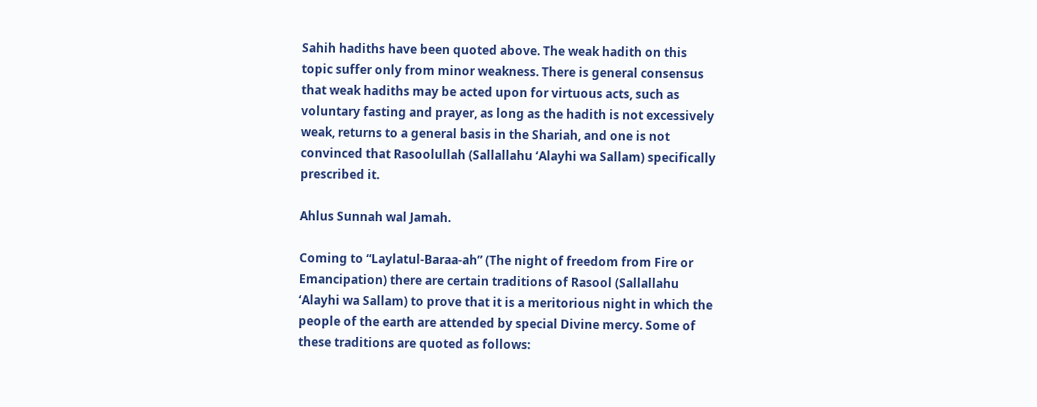Sahih hadiths have been quoted above. The weak hadith on this topic suffer only from minor weakness. There is general consensus that weak hadiths may be acted upon for virtuous acts, such as voluntary fasting and prayer, as long as the hadith is not excessively weak, returns to a general basis in the Shariah, and one is not convinced that Rasoolullah (Sallallahu ‘Alayhi wa Sallam) specifically prescribed it.

Ahlus Sunnah wal Jamah.

Coming to “Laylatul-Baraa-ah” (The night of freedom from Fire or Emancipation) there are certain traditions of Rasool (Sallallahu ‘Alayhi wa Sallam) to prove that it is a meritorious night in which the people of the earth are attended by special Divine mercy. Some of these traditions are quoted as follows: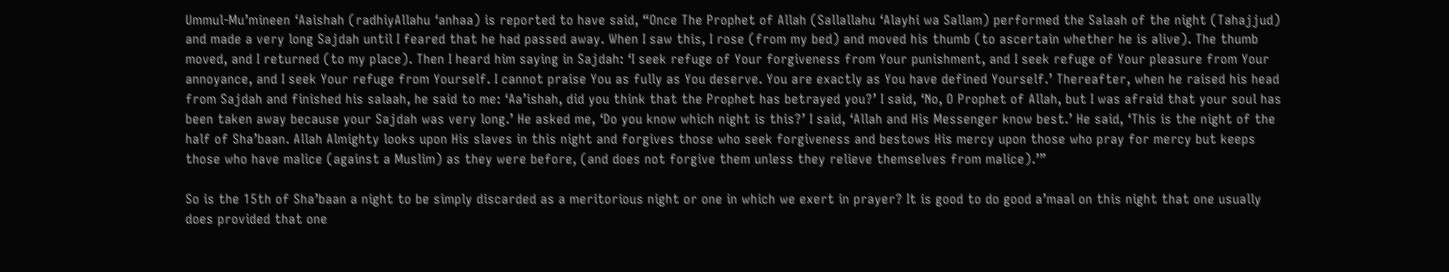Ummul-Mu’mineen ‘Aaishah (radhiyAllahu ‘anhaa) is reported to have said, “Once The Prophet of Allah (Sallallahu ‘Alayhi wa Sallam) performed the Salaah of the night (Tahajjud) and made a very long Sajdah until I feared that he had passed away. When I saw this, I rose (from my bed) and moved his thumb (to ascertain whether he is alive). The thumb moved, and I returned (to my place). Then I heard him saying in Sajdah: ‘I seek refuge of Your forgiveness from Your punishment, and I seek refuge of Your pleasure from Your annoyance, and I seek Your refuge from Yourself. I cannot praise You as fully as You deserve. You are exactly as You have defined Yourself.’ Thereafter, when he raised his head from Sajdah and finished his salaah, he said to me: ‘Aa’ishah, did you think that the Prophet has betrayed you?’ I said, ‘No, O Prophet of Allah, but I was afraid that your soul has been taken away because your Sajdah was very long.’ He asked me, ‘Do you know which night is this?’ I said, ‘Allah and His Messenger know best.’ He said, ‘This is the night of the half of Sha’baan. Allah Almighty looks upon His slaves in this night and forgives those who seek forgiveness and bestows His mercy upon those who pray for mercy but keeps those who have malice (against a Muslim) as they were before, (and does not forgive them unless they relieve themselves from malice).’”

So is the 15th of Sha’baan a night to be simply discarded as a meritorious night or one in which we exert in prayer? It is good to do good a’maal on this night that one usually does provided that one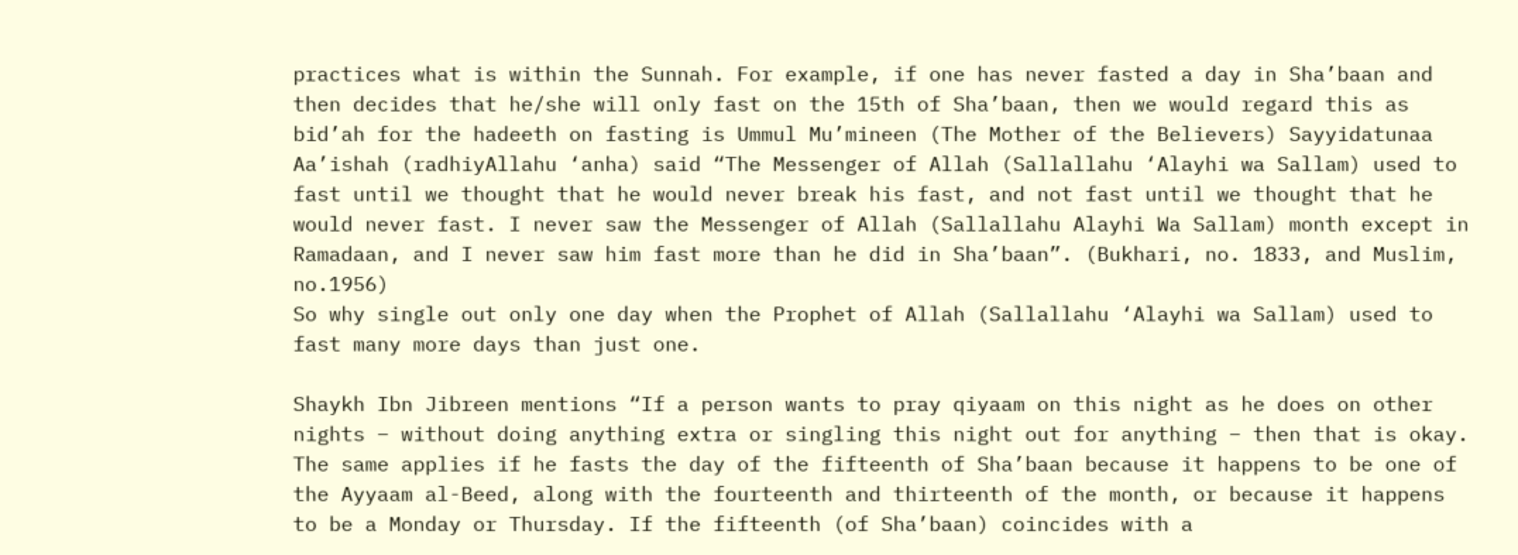practices what is within the Sunnah. For example, if one has never fasted a day in Sha’baan and then decides that he/she will only fast on the 15th of Sha’baan, then we would regard this as bid’ah for the hadeeth on fasting is Ummul Mu’mineen (The Mother of the Believers) Sayyidatunaa Aa’ishah (radhiyAllahu ‘anha) said “The Messenger of Allah (Sallallahu ‘Alayhi wa Sallam) used to fast until we thought that he would never break his fast, and not fast until we thought that he would never fast. I never saw the Messenger of Allah (Sallallahu Alayhi Wa Sallam) month except in Ramadaan, and I never saw him fast more than he did in Sha’baan”. (Bukhari, no. 1833, and Muslim, no.1956)
So why single out only one day when the Prophet of Allah (Sallallahu ‘Alayhi wa Sallam) used to fast many more days than just one.

Shaykh Ibn Jibreen mentions “If a person wants to pray qiyaam on this night as he does on other nights – without doing anything extra or singling this night out for anything – then that is okay. The same applies if he fasts the day of the fifteenth of Sha’baan because it happens to be one of the Ayyaam al-Beed, along with the fourteenth and thirteenth of the month, or because it happens to be a Monday or Thursday. If the fifteenth (of Sha’baan) coincides with a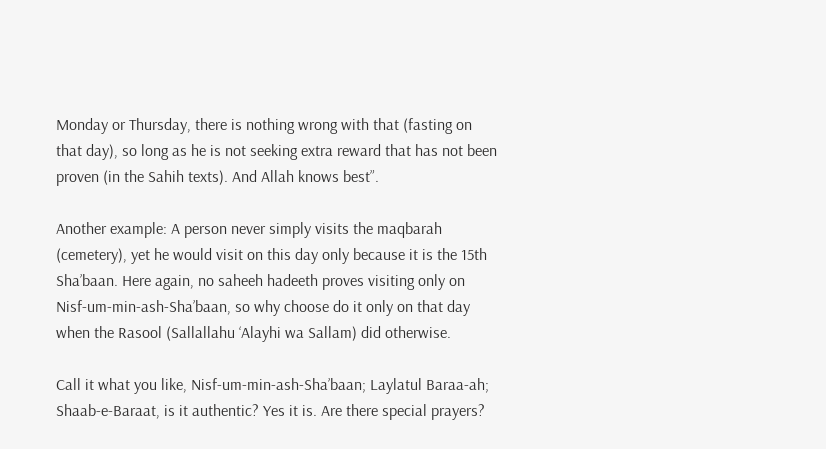Monday or Thursday, there is nothing wrong with that (fasting on that day), so long as he is not seeking extra reward that has not been proven (in the Sahih texts). And Allah knows best”.

Another example: A person never simply visits the maqbarah (cemetery), yet he would visit on this day only because it is the 15th Sha’baan. Here again, no saheeh hadeeth proves visiting only on Nisf-um-min-ash-Sha’baan, so why choose do it only on that day when the Rasool (Sallallahu ‘Alayhi wa Sallam) did otherwise.

Call it what you like, Nisf-um-min-ash-Sha’baan; Laylatul Baraa-ah; Shaab-e-Baraat, is it authentic? Yes it is. Are there special prayers?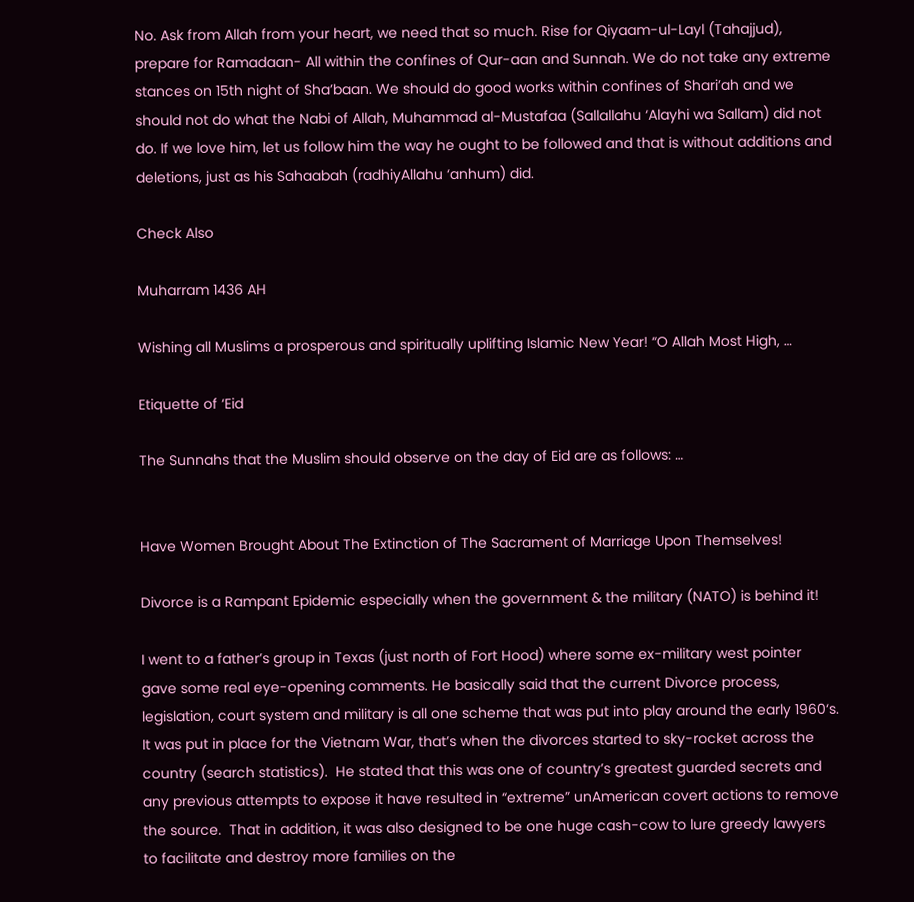No. Ask from Allah from your heart, we need that so much. Rise for Qiyaam-ul-Layl (Tahajjud), prepare for Ramadaan- All within the confines of Qur-aan and Sunnah. We do not take any extreme stances on 15th night of Sha’baan. We should do good works within confines of Shari’ah and we should not do what the Nabi of Allah, Muhammad al-Mustafaa (Sallallahu ‘Alayhi wa Sallam) did not do. If we love him, let us follow him the way he ought to be followed and that is without additions and deletions, just as his Sahaabah (radhiyAllahu ‘anhum) did.

Check Also

Muharram 1436 AH

Wishing all Muslims a prosperous and spiritually uplifting Islamic New Year! “O Allah Most High, …

Etiquette of ‘Eid

The Sunnahs that the Muslim should observe on the day of Eid are as follows: …


Have Women Brought About The Extinction of The Sacrament of Marriage Upon Themselves!

Divorce is a Rampant Epidemic especially when the government & the military (NATO) is behind it!

I went to a father’s group in Texas (just north of Fort Hood) where some ex-military west pointer gave some real eye-opening comments. He basically said that the current Divorce process, legislation, court system and military is all one scheme that was put into play around the early 1960‘s. It was put in place for the Vietnam War, that’s when the divorces started to sky-rocket across the country (search statistics).  He stated that this was one of country’s greatest guarded secrets and any previous attempts to expose it have resulted in “extreme” unAmerican covert actions to remove the source.  That in addition, it was also designed to be one huge cash-cow to lure greedy lawyers to facilitate and destroy more families on the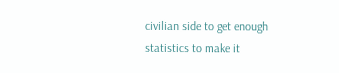civilian side to get enough statistics to make it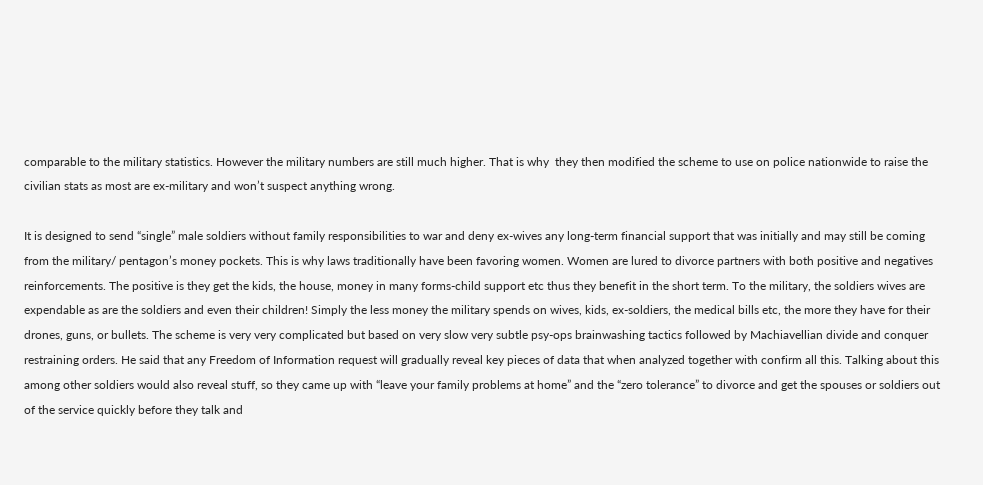comparable to the military statistics. However the military numbers are still much higher. That is why  they then modified the scheme to use on police nationwide to raise the civilian stats as most are ex-military and won’t suspect anything wrong.

It is designed to send “single” male soldiers without family responsibilities to war and deny ex-wives any long-term financial support that was initially and may still be coming from the military/ pentagon’s money pockets. This is why laws traditionally have been favoring women. Women are lured to divorce partners with both positive and negatives reinforcements. The positive is they get the kids, the house, money in many forms-child support etc thus they benefit in the short term. To the military, the soldiers wives are expendable as are the soldiers and even their children! Simply the less money the military spends on wives, kids, ex-soldiers, the medical bills etc, the more they have for their drones, guns, or bullets. The scheme is very very complicated but based on very slow very subtle psy-ops brainwashing tactics followed by Machiavellian divide and conquer restraining orders. He said that any Freedom of Information request will gradually reveal key pieces of data that when analyzed together with confirm all this. Talking about this among other soldiers would also reveal stuff, so they came up with “leave your family problems at home” and the “zero tolerance” to divorce and get the spouses or soldiers out of the service quickly before they talk and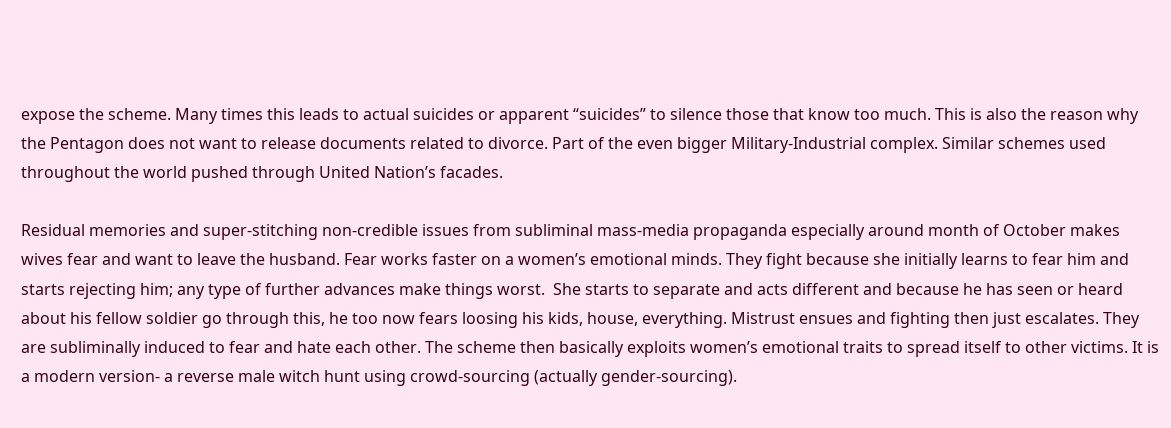expose the scheme. Many times this leads to actual suicides or apparent “suicides” to silence those that know too much. This is also the reason why the Pentagon does not want to release documents related to divorce. Part of the even bigger Military-Industrial complex. Similar schemes used throughout the world pushed through United Nation’s facades.

Residual memories and super-stitching non-credible issues from subliminal mass-media propaganda especially around month of October makes wives fear and want to leave the husband. Fear works faster on a women’s emotional minds. They fight because she initially learns to fear him and starts rejecting him; any type of further advances make things worst.  She starts to separate and acts different and because he has seen or heard about his fellow soldier go through this, he too now fears loosing his kids, house, everything. Mistrust ensues and fighting then just escalates. They are subliminally induced to fear and hate each other. The scheme then basically exploits women’s emotional traits to spread itself to other victims. It is a modern version- a reverse male witch hunt using crowd-sourcing (actually gender-sourcing).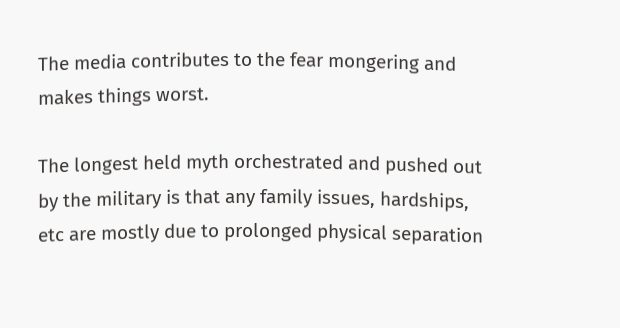The media contributes to the fear mongering and makes things worst.

The longest held myth orchestrated and pushed out by the military is that any family issues, hardships, etc are mostly due to prolonged physical separation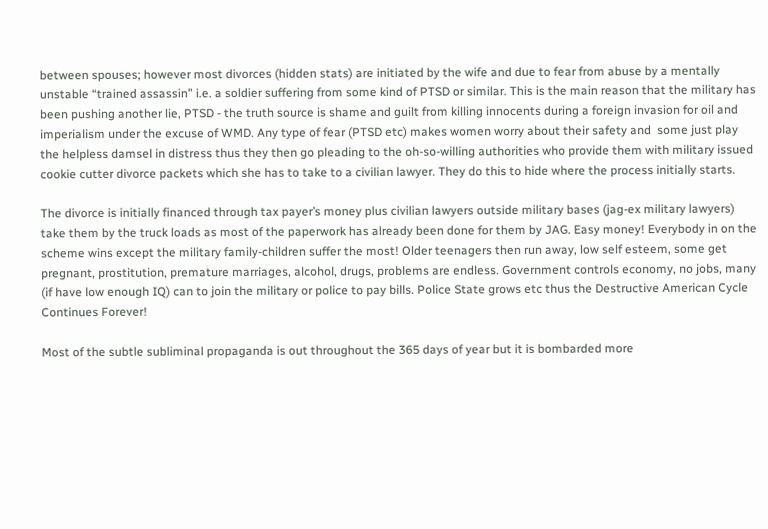between spouses; however most divorces (hidden stats) are initiated by the wife and due to fear from abuse by a mentally unstable “trained assassin” i.e. a soldier suffering from some kind of PTSD or similar. This is the main reason that the military has been pushing another lie, PTSD - the truth source is shame and guilt from killing innocents during a foreign invasion for oil and imperialism under the excuse of WMD. Any type of fear (PTSD etc) makes women worry about their safety and  some just play the helpless damsel in distress thus they then go pleading to the oh-so-willing authorities who provide them with military issued cookie cutter divorce packets which she has to take to a civilian lawyer. They do this to hide where the process initially starts.

The divorce is initially financed through tax payer’s money plus civilian lawyers outside military bases (jag-ex military lawyers) take them by the truck loads as most of the paperwork has already been done for them by JAG. Easy money! Everybody in on the scheme wins except the military family-children suffer the most! Older teenagers then run away, low self esteem, some get pregnant, prostitution, premature marriages, alcohol, drugs, problems are endless. Government controls economy, no jobs, many (if have low enough IQ) can to join the military or police to pay bills. Police State grows etc thus the Destructive American Cycle Continues Forever!

Most of the subtle subliminal propaganda is out throughout the 365 days of year but it is bombarded more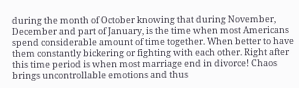during the month of October knowing that during November, December and part of January, is the time when most Americans spend considerable amount of time together. When better to have them constantly bickering or fighting with each other. Right after this time period is when most marriage end in divorce! Chaos brings uncontrollable emotions and thus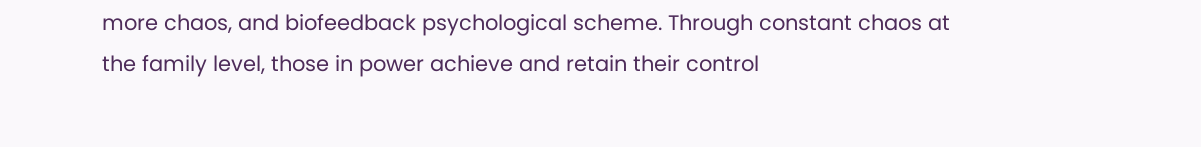more chaos, and biofeedback psychological scheme. Through constant chaos at the family level, those in power achieve and retain their control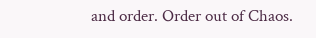and order. Order out of Chaos.